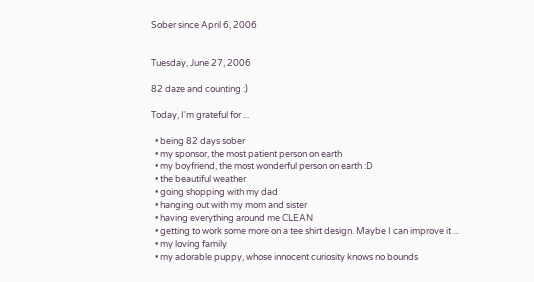Sober since April 6, 2006


Tuesday, June 27, 2006

82 daze and counting :)

Today, I'm grateful for ...

  • being 82 days sober
  • my sponsor, the most patient person on earth
  • my boyfriend, the most wonderful person on earth :D
  • the beautiful weather
  • going shopping with my dad
  • hanging out with my mom and sister
  • having everything around me CLEAN
  • getting to work some more on a tee shirt design. Maybe I can improve it ...
  • my loving family
  • my adorable puppy, whose innocent curiosity knows no bounds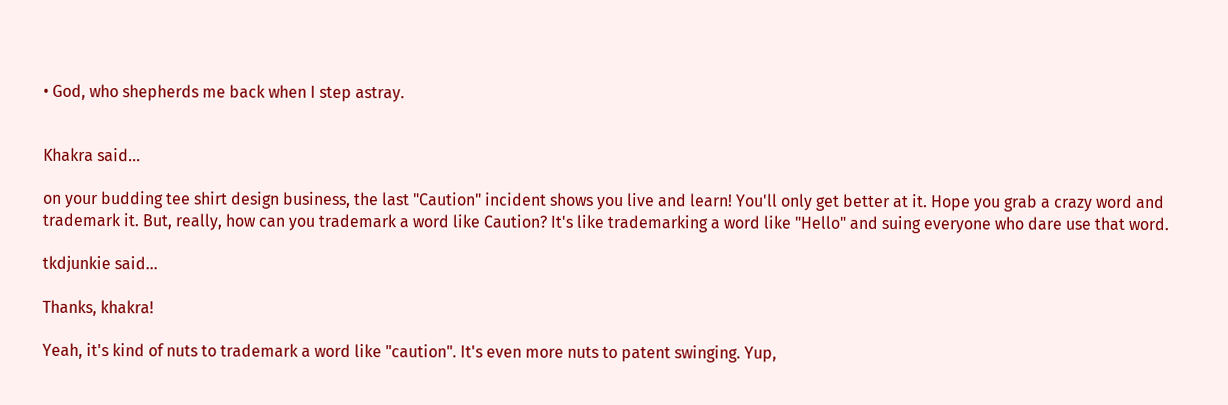• God, who shepherds me back when I step astray.


Khakra said...

on your budding tee shirt design business, the last "Caution" incident shows you live and learn! You'll only get better at it. Hope you grab a crazy word and trademark it. But, really, how can you trademark a word like Caution? It's like trademarking a word like "Hello" and suing everyone who dare use that word.

tkdjunkie said...

Thanks, khakra!

Yeah, it's kind of nuts to trademark a word like "caution". It's even more nuts to patent swinging. Yup,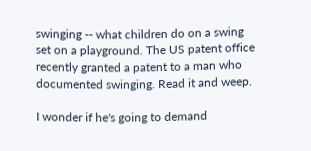swinging -- what children do on a swing set on a playground. The US patent office recently granted a patent to a man who documented swinging. Read it and weep.

I wonder if he's going to demand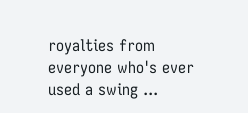royalties from everyone who's ever used a swing ...